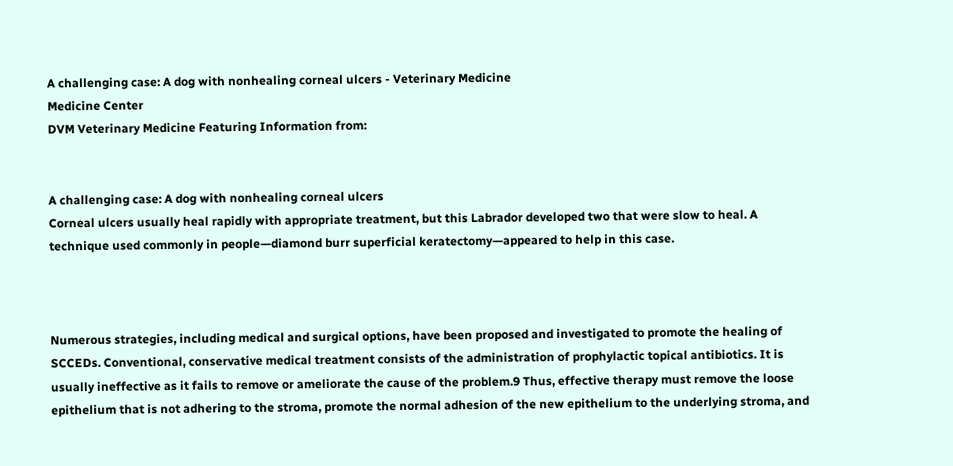A challenging case: A dog with nonhealing corneal ulcers - Veterinary Medicine
Medicine Center
DVM Veterinary Medicine Featuring Information from:


A challenging case: A dog with nonhealing corneal ulcers
Corneal ulcers usually heal rapidly with appropriate treatment, but this Labrador developed two that were slow to heal. A technique used commonly in people—diamond burr superficial keratectomy—appeared to help in this case.



Numerous strategies, including medical and surgical options, have been proposed and investigated to promote the healing of SCCEDs. Conventional, conservative medical treatment consists of the administration of prophylactic topical antibiotics. It is usually ineffective as it fails to remove or ameliorate the cause of the problem.9 Thus, effective therapy must remove the loose epithelium that is not adhering to the stroma, promote the normal adhesion of the new epithelium to the underlying stroma, and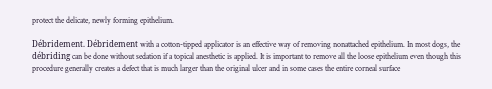protect the delicate, newly forming epithelium.

Débridement. Débridement with a cotton-tipped applicator is an effective way of removing nonattached epithelium. In most dogs, the débriding can be done without sedation if a topical anesthetic is applied. It is important to remove all the loose epithelium even though this procedure generally creates a defect that is much larger than the original ulcer and in some cases the entire corneal surface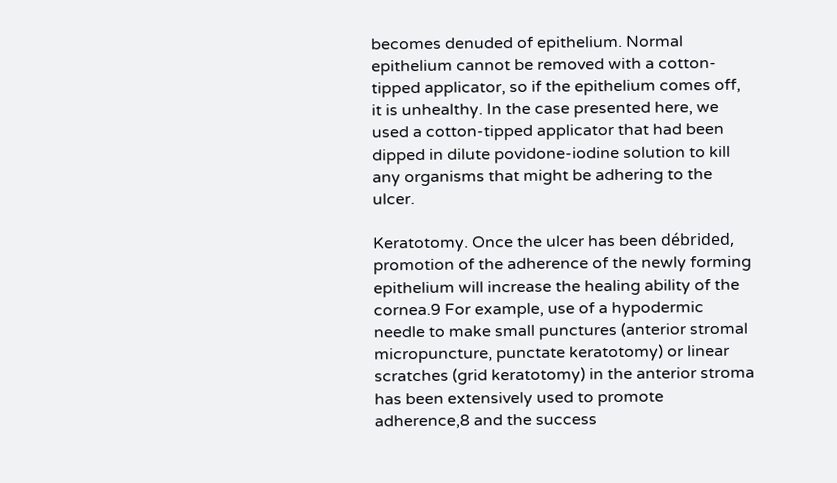becomes denuded of epithelium. Normal epithelium cannot be removed with a cotton-tipped applicator, so if the epithelium comes off, it is unhealthy. In the case presented here, we used a cotton-tipped applicator that had been dipped in dilute povidone-iodine solution to kill any organisms that might be adhering to the ulcer.

Keratotomy. Once the ulcer has been débrided, promotion of the adherence of the newly forming epithelium will increase the healing ability of the cornea.9 For example, use of a hypodermic needle to make small punctures (anterior stromal micropuncture, punctate keratotomy) or linear scratches (grid keratotomy) in the anterior stroma has been extensively used to promote adherence,8 and the success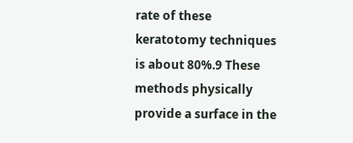rate of these keratotomy techniques is about 80%.9 These methods physically provide a surface in the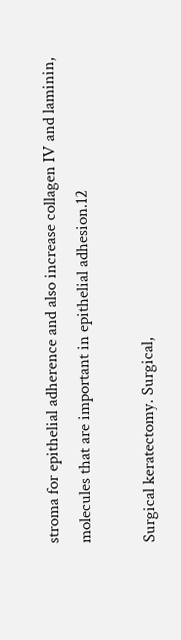stroma for epithelial adherence and also increase collagen IV and laminin, molecules that are important in epithelial adhesion.12

Surgical keratectomy. Surgical,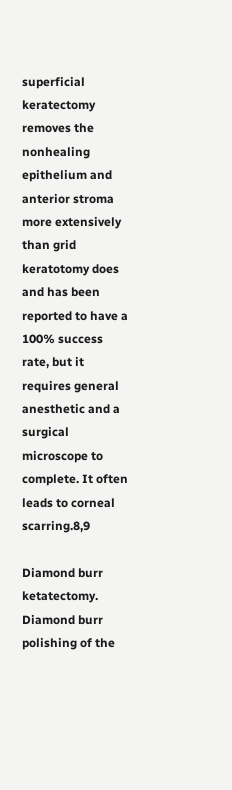superficial keratectomy removes the nonhealing epithelium and anterior stroma more extensively than grid keratotomy does and has been reported to have a 100% success rate, but it requires general anesthetic and a surgical microscope to complete. It often leads to corneal scarring.8,9

Diamond burr ketatectomy. Diamond burr polishing of the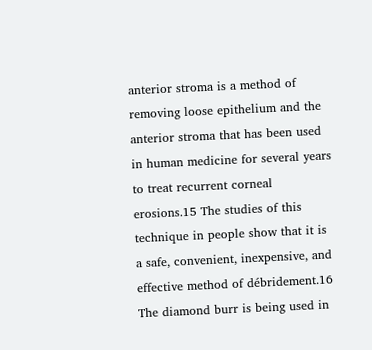anterior stroma is a method of removing loose epithelium and the anterior stroma that has been used in human medicine for several years to treat recurrent corneal erosions.15 The studies of this technique in people show that it is a safe, convenient, inexpensive, and effective method of débridement.16 The diamond burr is being used in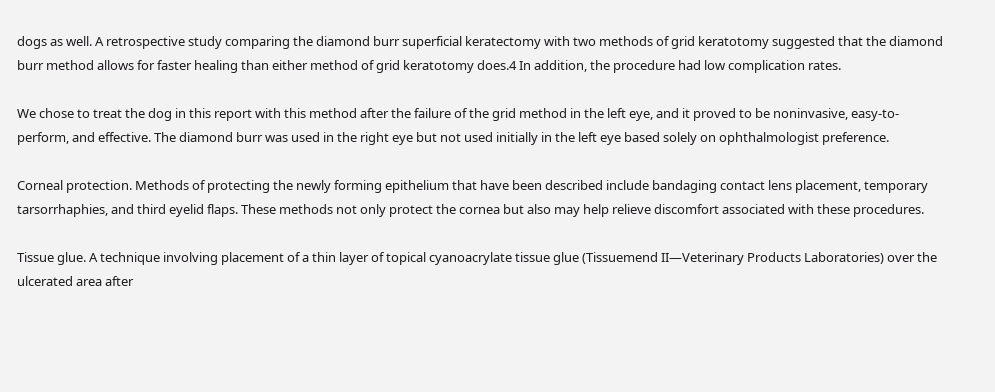dogs as well. A retrospective study comparing the diamond burr superficial keratectomy with two methods of grid keratotomy suggested that the diamond burr method allows for faster healing than either method of grid keratotomy does.4 In addition, the procedure had low complication rates.

We chose to treat the dog in this report with this method after the failure of the grid method in the left eye, and it proved to be noninvasive, easy-to-perform, and effective. The diamond burr was used in the right eye but not used initially in the left eye based solely on ophthalmologist preference.

Corneal protection. Methods of protecting the newly forming epithelium that have been described include bandaging contact lens placement, temporary tarsorrhaphies, and third eyelid flaps. These methods not only protect the cornea but also may help relieve discomfort associated with these procedures.

Tissue glue. A technique involving placement of a thin layer of topical cyanoacrylate tissue glue (Tissuemend II—Veterinary Products Laboratories) over the ulcerated area after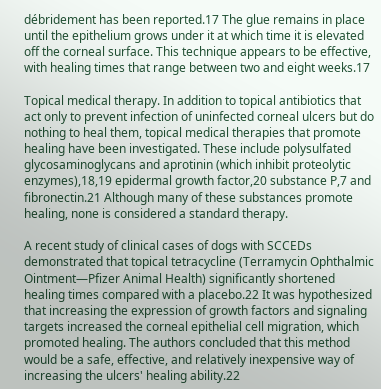débridement has been reported.17 The glue remains in place until the epithelium grows under it at which time it is elevated off the corneal surface. This technique appears to be effective, with healing times that range between two and eight weeks.17

Topical medical therapy. In addition to topical antibiotics that act only to prevent infection of uninfected corneal ulcers but do nothing to heal them, topical medical therapies that promote healing have been investigated. These include polysulfated glycosaminoglycans and aprotinin (which inhibit proteolytic enzymes),18,19 epidermal growth factor,20 substance P,7 and fibronectin.21 Although many of these substances promote healing, none is considered a standard therapy.

A recent study of clinical cases of dogs with SCCEDs demonstrated that topical tetracycline (Terramycin Ophthalmic Ointment—Pfizer Animal Health) significantly shortened healing times compared with a placebo.22 It was hypothesized that increasing the expression of growth factors and signaling targets increased the corneal epithelial cell migration, which promoted healing. The authors concluded that this method would be a safe, effective, and relatively inexpensive way of increasing the ulcers' healing ability.22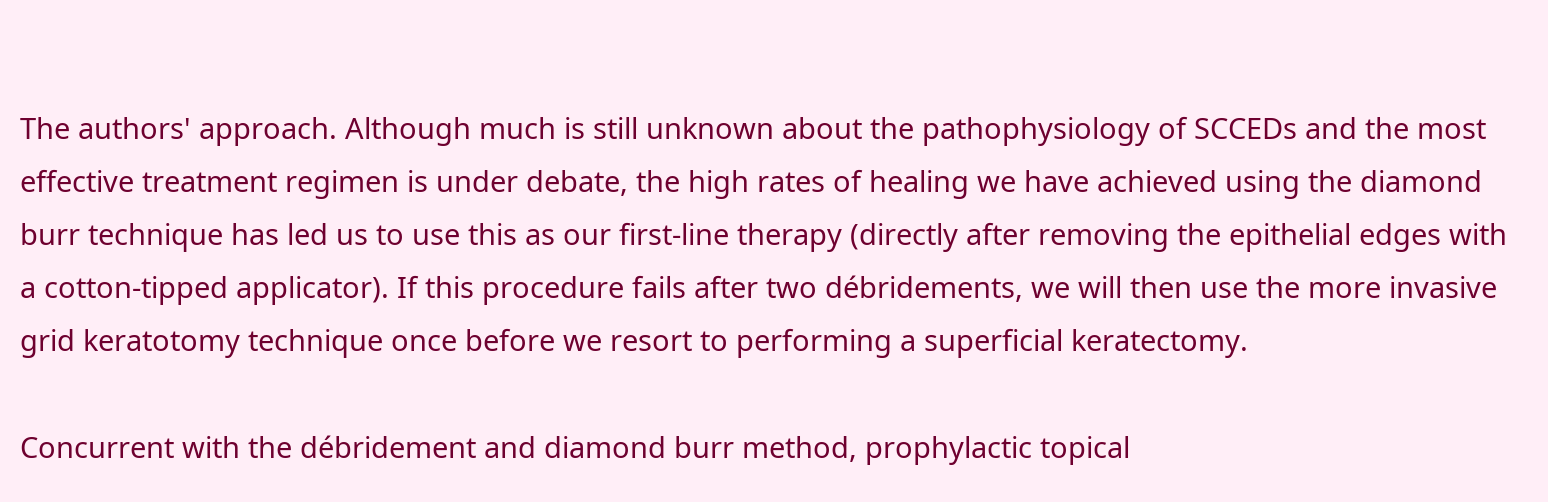The authors' approach. Although much is still unknown about the pathophysiology of SCCEDs and the most effective treatment regimen is under debate, the high rates of healing we have achieved using the diamond burr technique has led us to use this as our first-line therapy (directly after removing the epithelial edges with a cotton-tipped applicator). If this procedure fails after two débridements, we will then use the more invasive grid keratotomy technique once before we resort to performing a superficial keratectomy.

Concurrent with the débridement and diamond burr method, prophylactic topical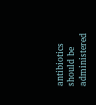antibiotics should be administered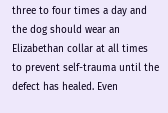three to four times a day and the dog should wear an Elizabethan collar at all times to prevent self-trauma until the defect has healed. Even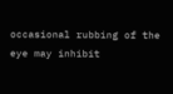occasional rubbing of the eye may inhibit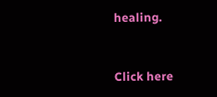healing.


Click here